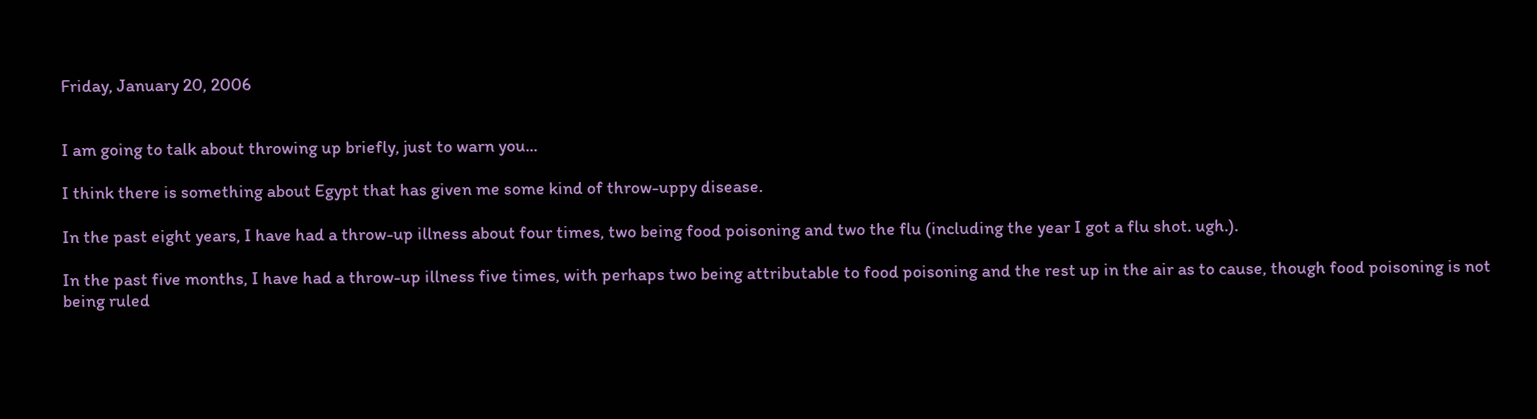Friday, January 20, 2006


I am going to talk about throwing up briefly, just to warn you...

I think there is something about Egypt that has given me some kind of throw-uppy disease.

In the past eight years, I have had a throw-up illness about four times, two being food poisoning and two the flu (including the year I got a flu shot. ugh.).

In the past five months, I have had a throw-up illness five times, with perhaps two being attributable to food poisoning and the rest up in the air as to cause, though food poisoning is not being ruled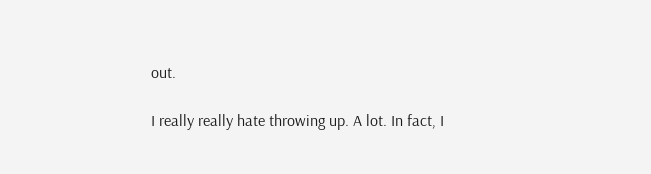out.

I really really hate throwing up. A lot. In fact, I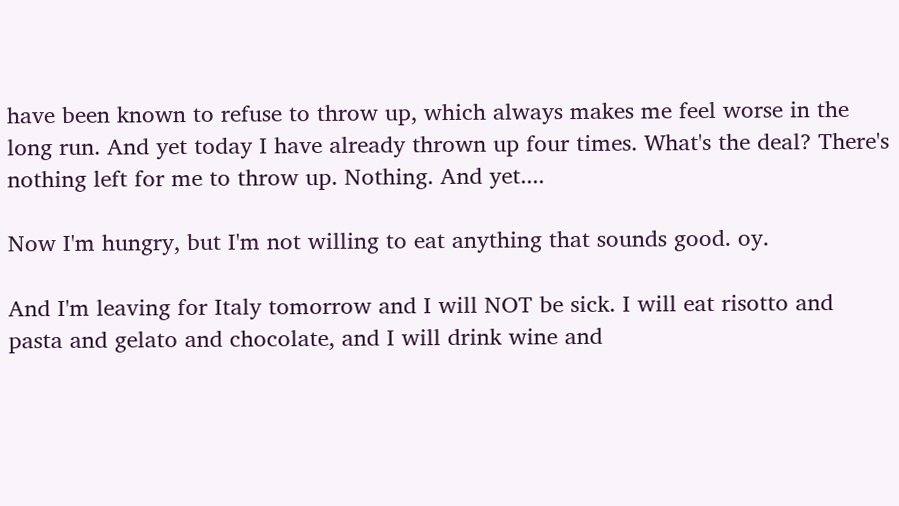have been known to refuse to throw up, which always makes me feel worse in the long run. And yet today I have already thrown up four times. What's the deal? There's nothing left for me to throw up. Nothing. And yet....

Now I'm hungry, but I'm not willing to eat anything that sounds good. oy.

And I'm leaving for Italy tomorrow and I will NOT be sick. I will eat risotto and pasta and gelato and chocolate, and I will drink wine and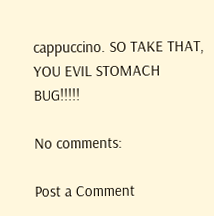cappuccino. SO TAKE THAT, YOU EVIL STOMACH BUG!!!!!

No comments:

Post a Comment